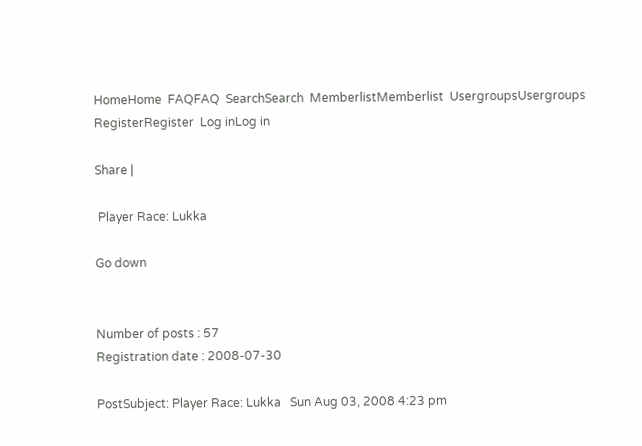HomeHome  FAQFAQ  SearchSearch  MemberlistMemberlist  UsergroupsUsergroups  RegisterRegister  Log inLog in

Share |

 Player Race: Lukka

Go down


Number of posts : 57
Registration date : 2008-07-30

PostSubject: Player Race: Lukka   Sun Aug 03, 2008 4:23 pm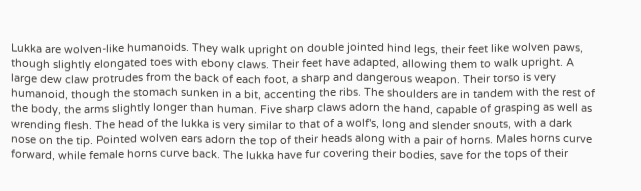Lukka are wolven-like humanoids. They walk upright on double jointed hind legs, their feet like wolven paws, though slightly elongated toes with ebony claws. Their feet have adapted, allowing them to walk upright. A large dew claw protrudes from the back of each foot, a sharp and dangerous weapon. Their torso is very humanoid, though the stomach sunken in a bit, accenting the ribs. The shoulders are in tandem with the rest of the body, the arms slightly longer than human. Five sharp claws adorn the hand, capable of grasping as well as wrending flesh. The head of the lukka is very similar to that of a wolf's, long and slender snouts, with a dark nose on the tip. Pointed wolven ears adorn the top of their heads along with a pair of horns. Males horns curve forward, while female horns curve back. The lukka have fur covering their bodies, save for the tops of their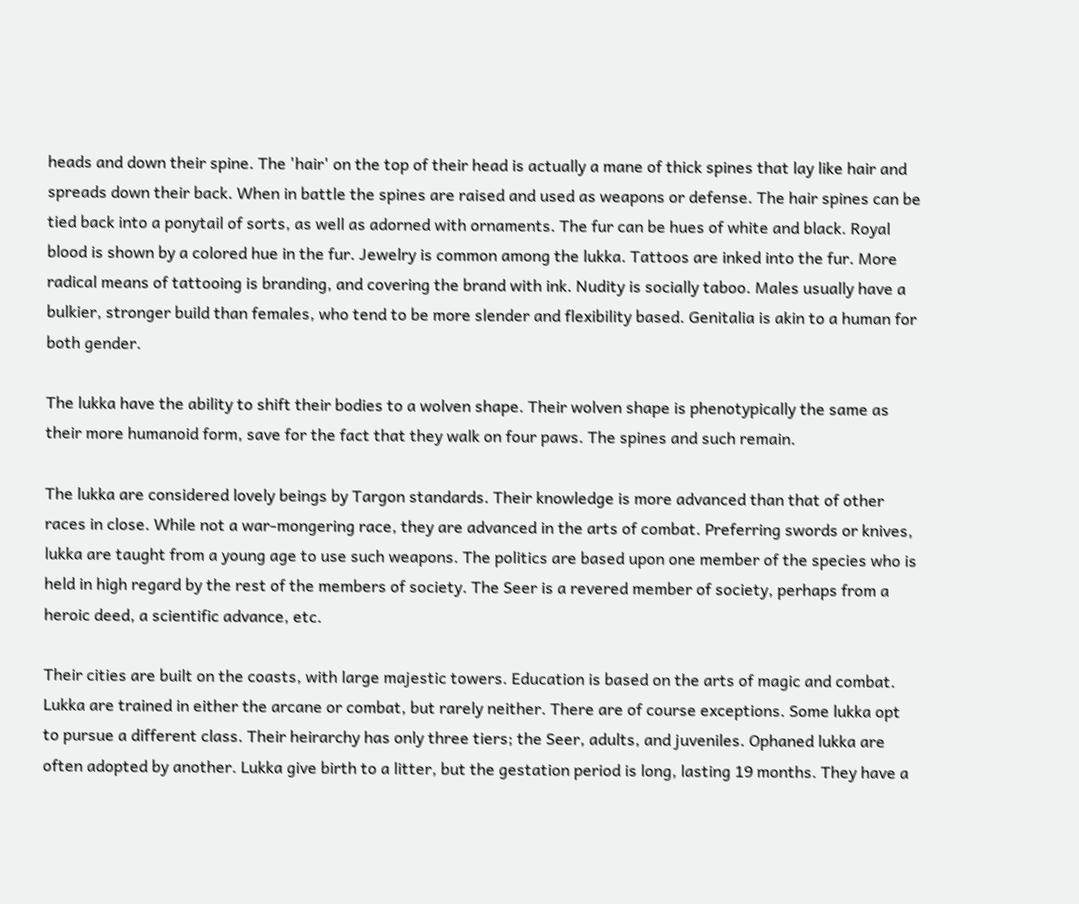heads and down their spine. The 'hair' on the top of their head is actually a mane of thick spines that lay like hair and spreads down their back. When in battle the spines are raised and used as weapons or defense. The hair spines can be tied back into a ponytail of sorts, as well as adorned with ornaments. The fur can be hues of white and black. Royal blood is shown by a colored hue in the fur. Jewelry is common among the lukka. Tattoos are inked into the fur. More radical means of tattooing is branding, and covering the brand with ink. Nudity is socially taboo. Males usually have a bulkier, stronger build than females, who tend to be more slender and flexibility based. Genitalia is akin to a human for both gender.

The lukka have the ability to shift their bodies to a wolven shape. Their wolven shape is phenotypically the same as their more humanoid form, save for the fact that they walk on four paws. The spines and such remain.

The lukka are considered lovely beings by Targon standards. Their knowledge is more advanced than that of other races in close. While not a war-mongering race, they are advanced in the arts of combat. Preferring swords or knives, lukka are taught from a young age to use such weapons. The politics are based upon one member of the species who is held in high regard by the rest of the members of society. The Seer is a revered member of society, perhaps from a heroic deed, a scientific advance, etc.

Their cities are built on the coasts, with large majestic towers. Education is based on the arts of magic and combat. Lukka are trained in either the arcane or combat, but rarely neither. There are of course exceptions. Some lukka opt to pursue a different class. Their heirarchy has only three tiers; the Seer, adults, and juveniles. Ophaned lukka are often adopted by another. Lukka give birth to a litter, but the gestation period is long, lasting 19 months. They have a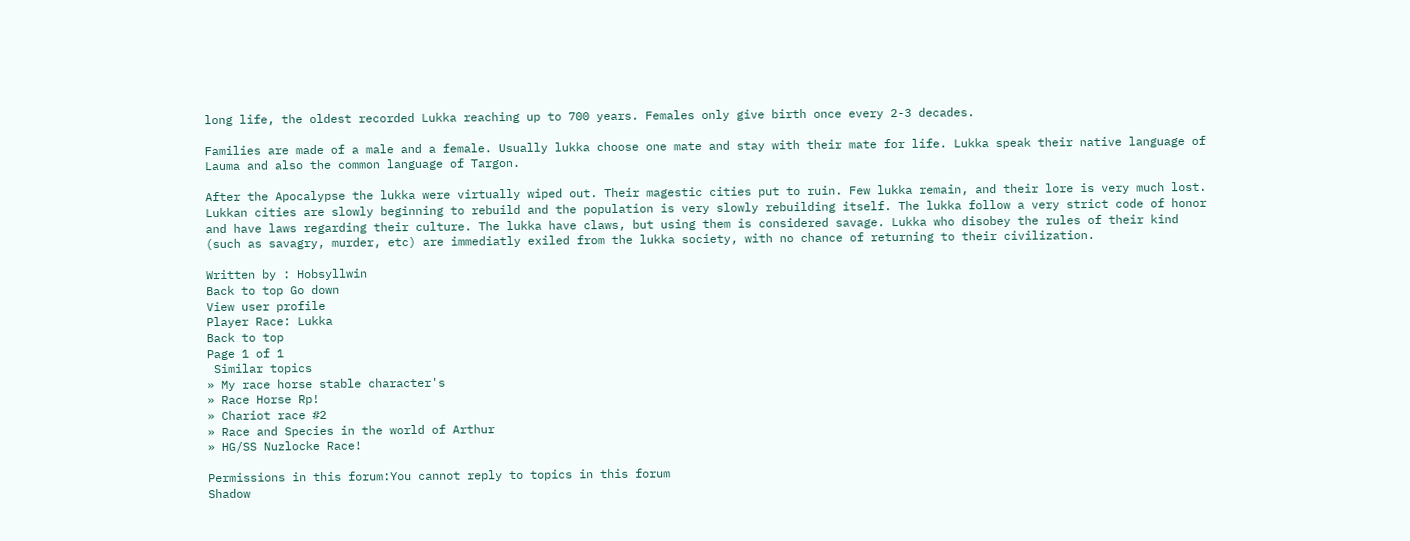long life, the oldest recorded Lukka reaching up to 700 years. Females only give birth once every 2-3 decades.

Families are made of a male and a female. Usually lukka choose one mate and stay with their mate for life. Lukka speak their native language of Lauma and also the common language of Targon.

After the Apocalypse the lukka were virtually wiped out. Their magestic cities put to ruin. Few lukka remain, and their lore is very much lost. Lukkan cities are slowly beginning to rebuild and the population is very slowly rebuilding itself. The lukka follow a very strict code of honor and have laws regarding their culture. The lukka have claws, but using them is considered savage. Lukka who disobey the rules of their kind (such as savagry, murder, etc) are immediatly exiled from the lukka society, with no chance of returning to their civilization.

Written by : Hobsyllwin
Back to top Go down
View user profile
Player Race: Lukka
Back to top
Page 1 of 1
 Similar topics
» My race horse stable character's
» Race Horse Rp!
» Chariot race #2
» Race and Species in the world of Arthur
» HG/SS Nuzlocke Race!

Permissions in this forum:You cannot reply to topics in this forum
Shadow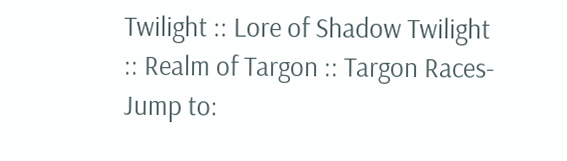Twilight :: Lore of Shadow Twilight :: Realm of Targon :: Targon Races-
Jump to: